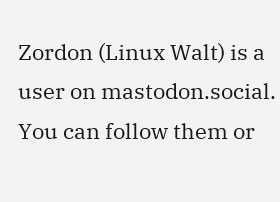Zordon (Linux Walt) is a user on mastodon.social. You can follow them or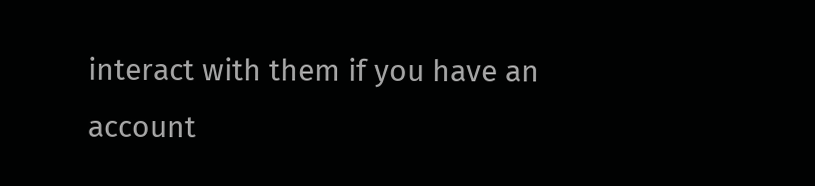interact with them if you have an account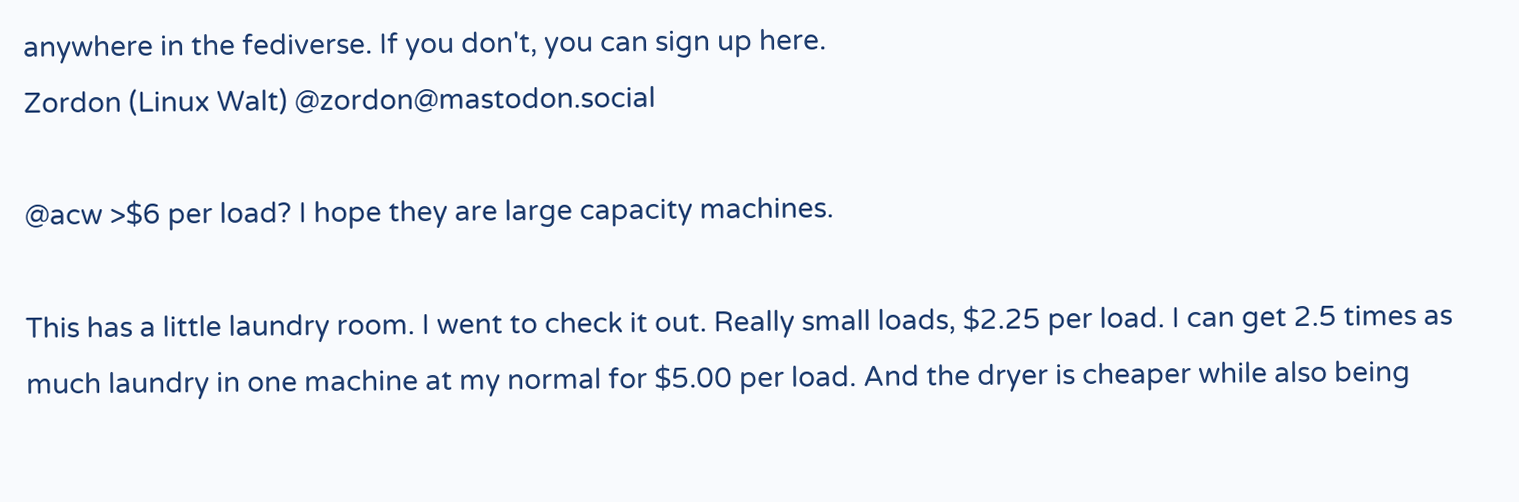anywhere in the fediverse. If you don't, you can sign up here.
Zordon (Linux Walt) @zordon@mastodon.social

@acw >$6 per load? I hope they are large capacity machines.

This has a little laundry room. I went to check it out. Really small loads, $2.25 per load. I can get 2.5 times as much laundry in one machine at my normal for $5.00 per load. And the dryer is cheaper while also being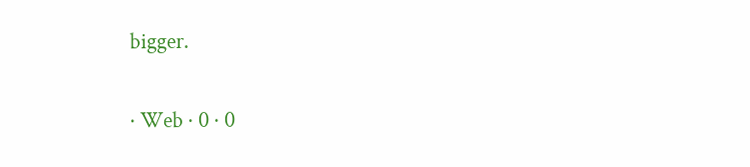bigger.

· Web · 0 · 0